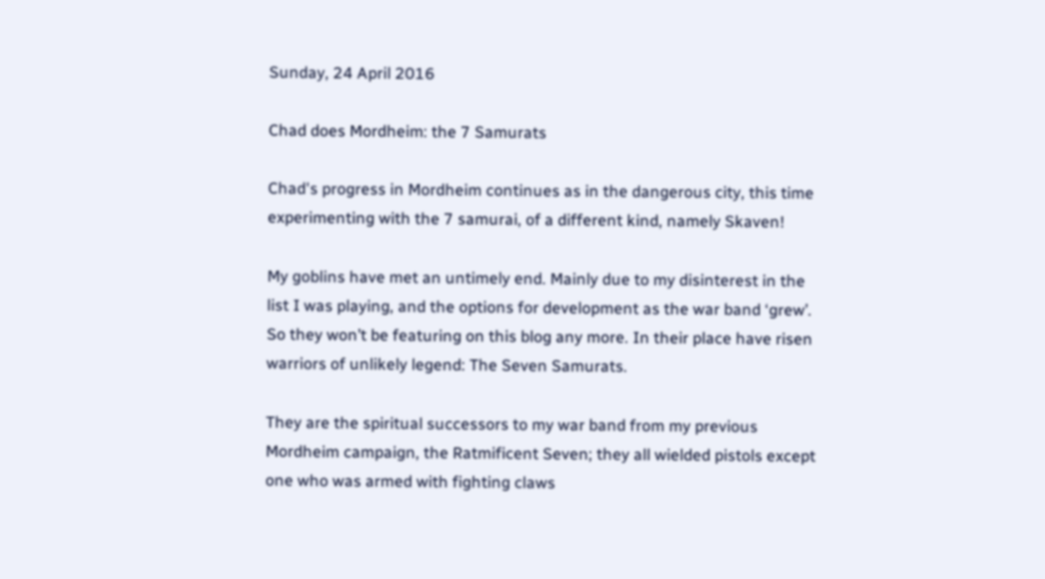Sunday, 24 April 2016

Chad does Mordheim: the 7 Samurats

Chad's progress in Mordheim continues as in the dangerous city, this time experimenting with the 7 samurai, of a different kind, namely Skaven!

My goblins have met an untimely end. Mainly due to my disinterest in the list I was playing, and the options for development as the war band ‘grew’. So they won’t be featuring on this blog any more. In their place have risen warriors of unlikely legend: The Seven Samurats.

They are the spiritual successors to my war band from my previous Mordheim campaign, the Ratmificent Seven; they all wielded pistols except one who was armed with fighting claws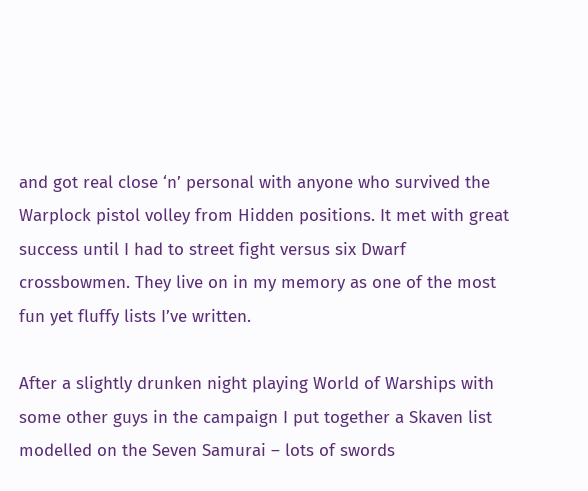and got real close ‘n’ personal with anyone who survived the Warplock pistol volley from Hidden positions. It met with great success until I had to street fight versus six Dwarf crossbowmen. They live on in my memory as one of the most fun yet fluffy lists I’ve written.

After a slightly drunken night playing World of Warships with some other guys in the campaign I put together a Skaven list modelled on the Seven Samurai – lots of swords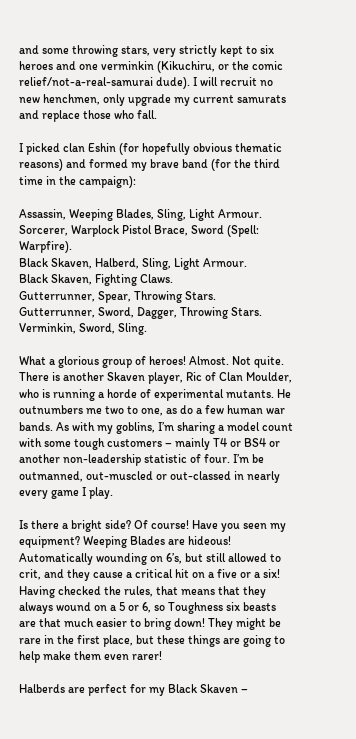and some throwing stars, very strictly kept to six heroes and one verminkin (Kikuchiru, or the comic relief/not-a-real-samurai dude). I will recruit no new henchmen, only upgrade my current samurats and replace those who fall.

I picked clan Eshin (for hopefully obvious thematic reasons) and formed my brave band (for the third time in the campaign):

Assassin, Weeping Blades, Sling, Light Armour.
Sorcerer, Warplock Pistol Brace, Sword (Spell: Warpfire).
Black Skaven, Halberd, Sling, Light Armour.
Black Skaven, Fighting Claws.
Gutterrunner, Spear, Throwing Stars.
Gutterrunner, Sword, Dagger, Throwing Stars.
Verminkin, Sword, Sling.

What a glorious group of heroes! Almost. Not quite. There is another Skaven player, Ric of Clan Moulder, who is running a horde of experimental mutants. He outnumbers me two to one, as do a few human war bands. As with my goblins, I’m sharing a model count with some tough customers – mainly T4 or BS4 or another non-leadership statistic of four. I’m be outmanned, out-muscled or out-classed in nearly every game I play.

Is there a bright side? Of course! Have you seen my equipment? Weeping Blades are hideous! Automatically wounding on 6’s, but still allowed to crit, and they cause a critical hit on a five or a six! Having checked the rules, that means that they always wound on a 5 or 6, so Toughness six beasts are that much easier to bring down! They might be rare in the first place, but these things are going to help make them even rarer!

Halberds are perfect for my Black Skaven –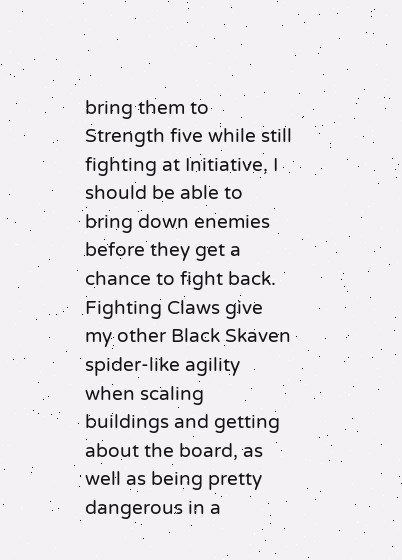bring them to Strength five while still fighting at Initiative, I should be able to bring down enemies before they get a chance to fight back. Fighting Claws give my other Black Skaven spider-like agility when scaling buildings and getting about the board, as well as being pretty dangerous in a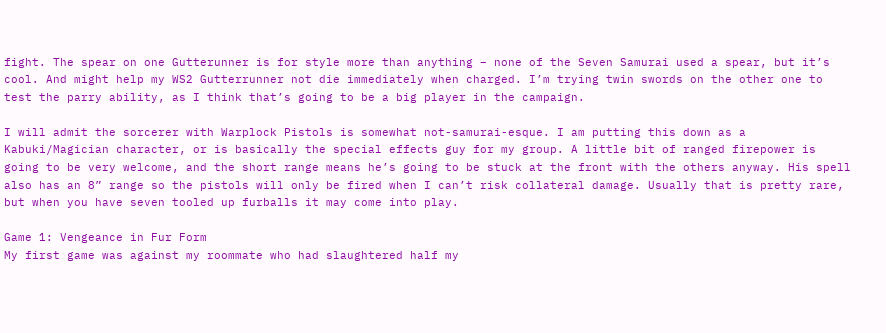fight. The spear on one Gutterunner is for style more than anything – none of the Seven Samurai used a spear, but it’s cool. And might help my WS2 Gutterrunner not die immediately when charged. I’m trying twin swords on the other one to test the parry ability, as I think that’s going to be a big player in the campaign.

I will admit the sorcerer with Warplock Pistols is somewhat not-samurai-esque. I am putting this down as a Kabuki/Magician character, or is basically the special effects guy for my group. A little bit of ranged firepower is going to be very welcome, and the short range means he’s going to be stuck at the front with the others anyway. His spell also has an 8” range so the pistols will only be fired when I can’t risk collateral damage. Usually that is pretty rare, but when you have seven tooled up furballs it may come into play.

Game 1: Vengeance in Fur Form
My first game was against my roommate who had slaughtered half my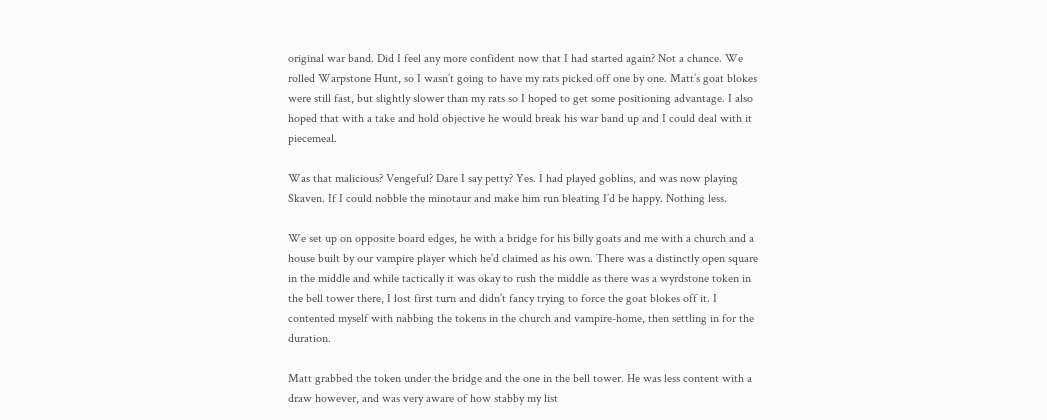original war band. Did I feel any more confident now that I had started again? Not a chance. We rolled Warpstone Hunt, so I wasn’t going to have my rats picked off one by one. Matt’s goat blokes were still fast, but slightly slower than my rats so I hoped to get some positioning advantage. I also hoped that with a take and hold objective he would break his war band up and I could deal with it piecemeal.

Was that malicious? Vengeful? Dare I say petty? Yes. I had played goblins, and was now playing Skaven. If I could nobble the minotaur and make him run bleating I’d be happy. Nothing less.

We set up on opposite board edges, he with a bridge for his billy goats and me with a church and a house built by our vampire player which he’d claimed as his own. There was a distinctly open square in the middle and while tactically it was okay to rush the middle as there was a wyrdstone token in the bell tower there, I lost first turn and didn’t fancy trying to force the goat blokes off it. I contented myself with nabbing the tokens in the church and vampire-home, then settling in for the duration.

Matt grabbed the token under the bridge and the one in the bell tower. He was less content with a draw however, and was very aware of how stabby my list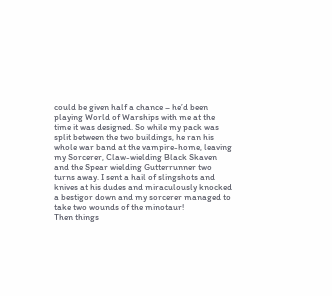could be given half a chance – he’d been playing World of Warships with me at the time it was designed. So while my pack was split between the two buildings, he ran his whole war band at the vampire-home, leaving my Sorcerer, Claw-wielding Black Skaven and the Spear wielding Gutterrunner two turns away. I sent a hail of slingshots and knives at his dudes and miraculously knocked a bestigor down and my sorcerer managed to take two wounds of the minotaur!
Then things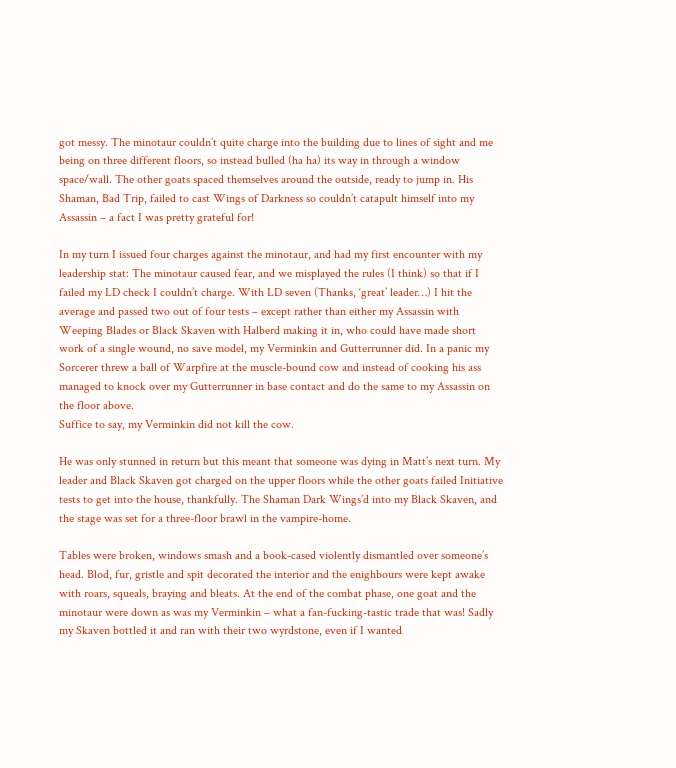got messy. The minotaur couldn’t quite charge into the building due to lines of sight and me being on three different floors, so instead bulled (ha ha) its way in through a window space/wall. The other goats spaced themselves around the outside, ready to jump in. His Shaman, Bad Trip, failed to cast Wings of Darkness so couldn’t catapult himself into my Assassin – a fact I was pretty grateful for!

In my turn I issued four charges against the minotaur, and had my first encounter with my leadership stat: The minotaur caused fear, and we misplayed the rules (I think) so that if I failed my LD check I couldn’t charge. With LD seven (Thanks, ‘great’ leader…) I hit the average and passed two out of four tests – except rather than either my Assassin with Weeping Blades or Black Skaven with Halberd making it in, who could have made short work of a single wound, no save model, my Verminkin and Gutterrunner did. In a panic my Sorcerer threw a ball of Warpfire at the muscle-bound cow and instead of cooking his ass managed to knock over my Gutterrunner in base contact and do the same to my Assassin on the floor above.
Suffice to say, my Verminkin did not kill the cow.

He was only stunned in return but this meant that someone was dying in Matt’s next turn. My leader and Black Skaven got charged on the upper floors while the other goats failed Initiative tests to get into the house, thankfully. The Shaman Dark Wings’d into my Black Skaven, and the stage was set for a three-floor brawl in the vampire-home.

Tables were broken, windows smash and a book-cased violently dismantled over someone’s head. Blod, fur, gristle and spit decorated the interior and the enighbours were kept awake with roars, squeals, braying and bleats. At the end of the combat phase, one goat and the minotaur were down as was my Verminkin – what a fan-fucking-tastic trade that was! Sadly my Skaven bottled it and ran with their two wyrdstone, even if I wanted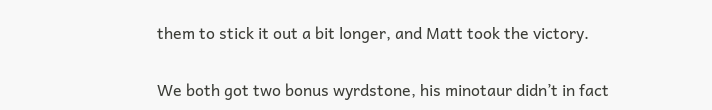them to stick it out a bit longer, and Matt took the victory.

We both got two bonus wyrdstone, his minotaur didn’t in fact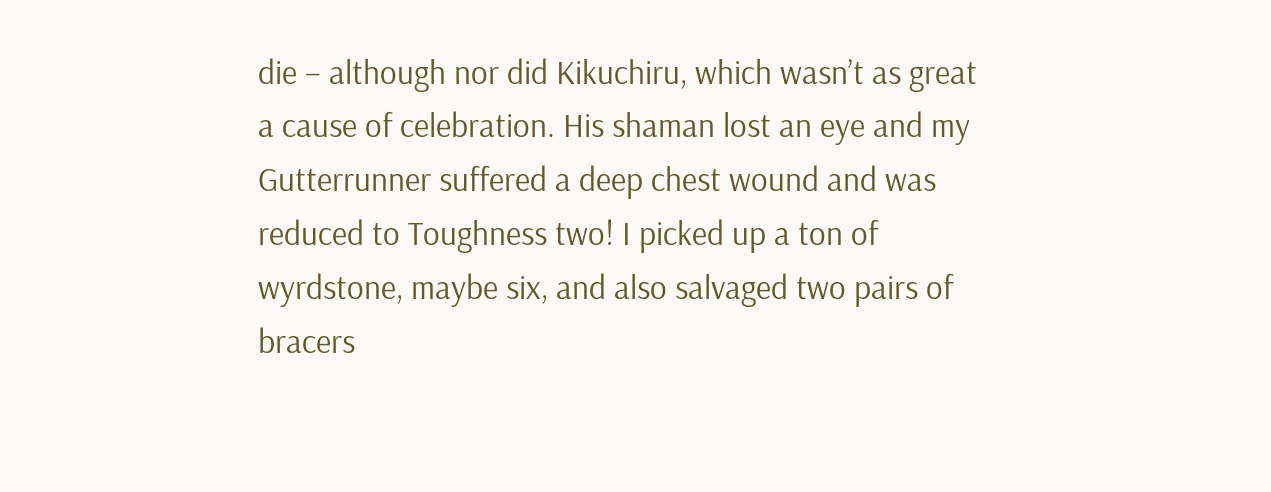die – although nor did Kikuchiru, which wasn’t as great a cause of celebration. His shaman lost an eye and my Gutterrunner suffered a deep chest wound and was reduced to Toughness two! I picked up a ton of wyrdstone, maybe six, and also salvaged two pairs of bracers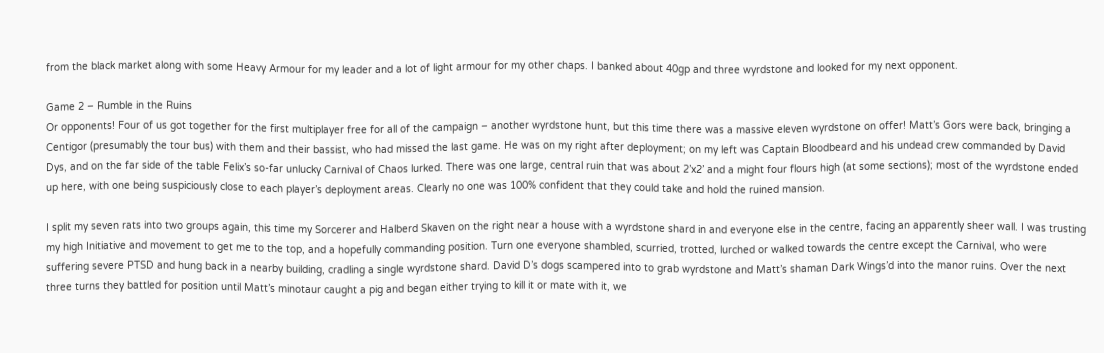from the black market along with some Heavy Armour for my leader and a lot of light armour for my other chaps. I banked about 40gp and three wyrdstone and looked for my next opponent.

Game 2 – Rumble in the Ruins
Or opponents! Four of us got together for the first multiplayer free for all of the campaign – another wyrdstone hunt, but this time there was a massive eleven wyrdstone on offer! Matt’s Gors were back, bringing a Centigor (presumably the tour bus) with them and their bassist, who had missed the last game. He was on my right after deployment; on my left was Captain Bloodbeard and his undead crew commanded by David Dys, and on the far side of the table Felix’s so-far unlucky Carnival of Chaos lurked. There was one large, central ruin that was about 2’x2’ and a might four flours high (at some sections); most of the wyrdstone ended up here, with one being suspiciously close to each player’s deployment areas. Clearly no one was 100% confident that they could take and hold the ruined mansion.

I split my seven rats into two groups again, this time my Sorcerer and Halberd Skaven on the right near a house with a wyrdstone shard in and everyone else in the centre, facing an apparently sheer wall. I was trusting my high Initiative and movement to get me to the top, and a hopefully commanding position. Turn one everyone shambled, scurried, trotted, lurched or walked towards the centre except the Carnival, who were suffering severe PTSD and hung back in a nearby building, cradling a single wyrdstone shard. David D’s dogs scampered into to grab wyrdstone and Matt’s shaman Dark Wings’d into the manor ruins. Over the next three turns they battled for position until Matt’s minotaur caught a pig and began either trying to kill it or mate with it, we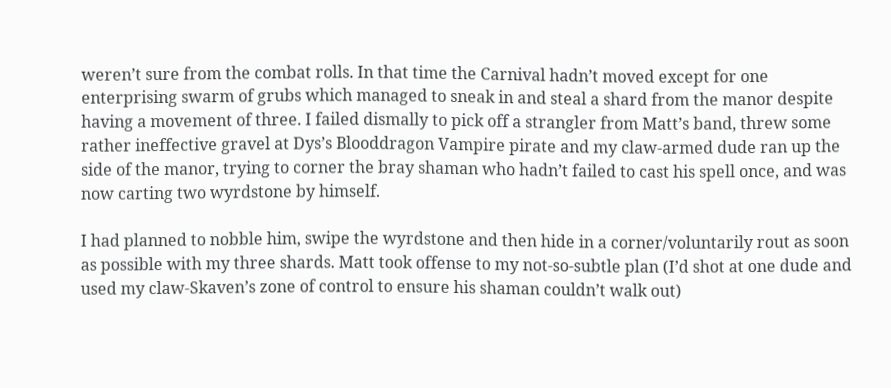weren’t sure from the combat rolls. In that time the Carnival hadn’t moved except for one enterprising swarm of grubs which managed to sneak in and steal a shard from the manor despite having a movement of three. I failed dismally to pick off a strangler from Matt’s band, threw some rather ineffective gravel at Dys’s Blooddragon Vampire pirate and my claw-armed dude ran up the side of the manor, trying to corner the bray shaman who hadn’t failed to cast his spell once, and was now carting two wyrdstone by himself.

I had planned to nobble him, swipe the wyrdstone and then hide in a corner/voluntarily rout as soon as possible with my three shards. Matt took offense to my not-so-subtle plan (I’d shot at one dude and used my claw-Skaven’s zone of control to ensure his shaman couldn’t walk out)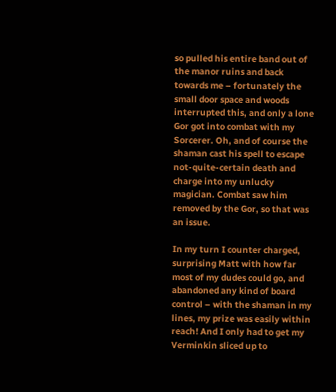so pulled his entire band out of the manor ruins and back towards me – fortunately the small door space and woods interrupted this, and only a lone Gor got into combat with my Sorcerer. Oh, and of course the shaman cast his spell to escape not-quite-certain death and charge into my unlucky magician. Combat saw him removed by the Gor, so that was an issue.

In my turn I counter charged, surprising Matt with how far most of my dudes could go, and abandoned any kind of board control – with the shaman in my lines, my prize was easily within reach! And I only had to get my Verminkin sliced up to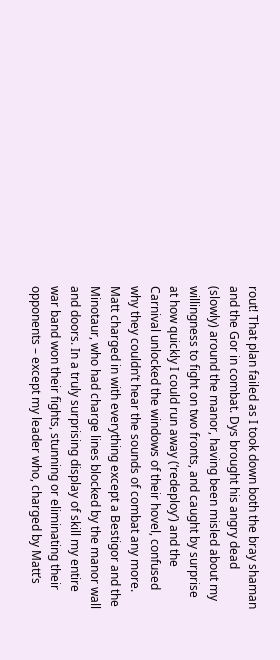rout! That plan failed as I took down both the bray shaman and the Gor in combat. Dys brought his angry dead (slowly) around the manor, having been misled about my willingness to fight on two fronts, and caught by surprise at how quickly I could run away (‘redeploy’) and the Carnival unlocked the windows of their hovel, confused why they couldn’t hear the sounds of combat any more.
Matt charged in with everything except a Bestigor and the Minotaur, who had charge lines blocked by the manor wall and doors. In a truly surprising display of skill my entire war band won their fights, stunning or eliminating their opponents – except my leader who, charged by Matt’s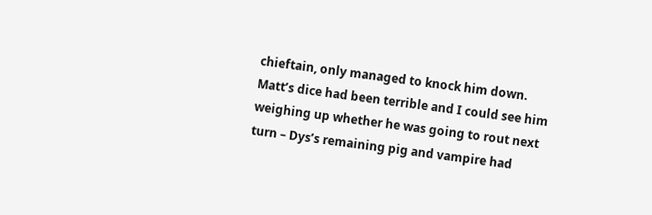chieftain, only managed to knock him down. Matt’s dice had been terrible and I could see him weighing up whether he was going to rout next turn – Dys’s remaining pig and vampire had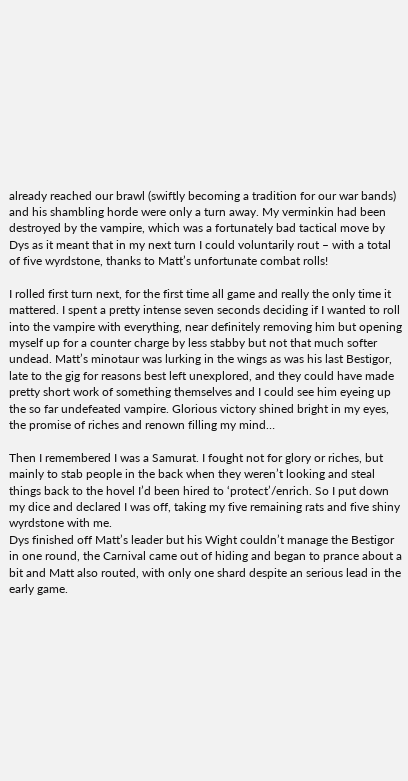already reached our brawl (swiftly becoming a tradition for our war bands) and his shambling horde were only a turn away. My verminkin had been destroyed by the vampire, which was a fortunately bad tactical move by Dys as it meant that in my next turn I could voluntarily rout – with a total of five wyrdstone, thanks to Matt’s unfortunate combat rolls!

I rolled first turn next, for the first time all game and really the only time it mattered. I spent a pretty intense seven seconds deciding if I wanted to roll into the vampire with everything, near definitely removing him but opening myself up for a counter charge by less stabby but not that much softer undead. Matt’s minotaur was lurking in the wings as was his last Bestigor, late to the gig for reasons best left unexplored, and they could have made pretty short work of something themselves and I could see him eyeing up the so far undefeated vampire. Glorious victory shined bright in my eyes, the promise of riches and renown filling my mind…

Then I remembered I was a Samurat. I fought not for glory or riches, but mainly to stab people in the back when they weren’t looking and steal things back to the hovel I’d been hired to ‘protect’/enrich. So I put down my dice and declared I was off, taking my five remaining rats and five shiny wyrdstone with me.
Dys finished off Matt’s leader but his Wight couldn’t manage the Bestigor in one round, the Carnival came out of hiding and began to prance about a bit and Matt also routed, with only one shard despite an serious lead in the early game.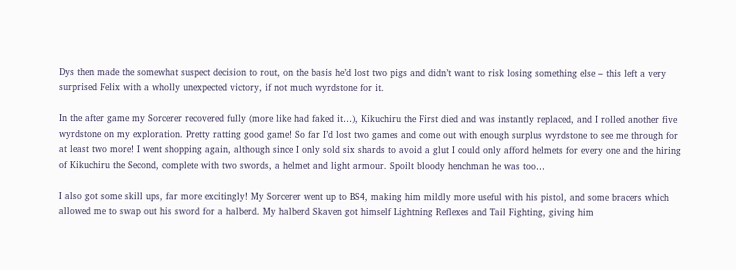Dys then made the somewhat suspect decision to rout, on the basis he’d lost two pigs and didn’t want to risk losing something else – this left a very surprised Felix with a wholly unexpected victory, if not much wyrdstone for it.

In the after game my Sorcerer recovered fully (more like had faked it…), Kikuchiru the First died and was instantly replaced, and I rolled another five wyrdstone on my exploration. Pretty ratting good game! So far I’d lost two games and come out with enough surplus wyrdstone to see me through for at least two more! I went shopping again, although since I only sold six shards to avoid a glut I could only afford helmets for every one and the hiring of Kikuchiru the Second, complete with two swords, a helmet and light armour. Spoilt bloody henchman he was too…

I also got some skill ups, far more excitingly! My Sorcerer went up to BS4, making him mildly more useful with his pistol, and some bracers which allowed me to swap out his sword for a halberd. My halberd Skaven got himself Lightning Reflexes and Tail Fighting, giving him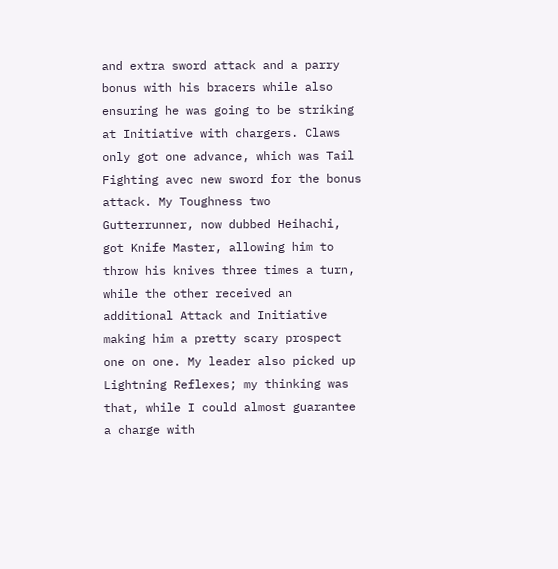and extra sword attack and a parry bonus with his bracers while also ensuring he was going to be striking at Initiative with chargers. Claws only got one advance, which was Tail Fighting avec new sword for the bonus attack. My Toughness two Gutterrunner, now dubbed Heihachi, got Knife Master, allowing him to throw his knives three times a turn, while the other received an additional Attack and Initiative making him a pretty scary prospect one on one. My leader also picked up Lightning Reflexes; my thinking was that, while I could almost guarantee a charge with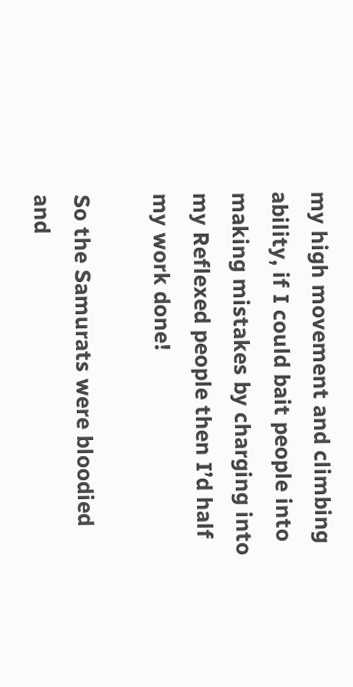my high movement and climbing ability, if I could bait people into making mistakes by charging into my Reflexed people then I’d half my work done!

So the Samurats were bloodied and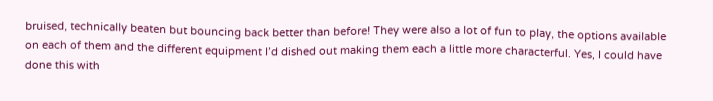bruised, technically beaten but bouncing back better than before! They were also a lot of fun to play, the options available on each of them and the different equipment I’d dished out making them each a little more characterful. Yes, I could have done this with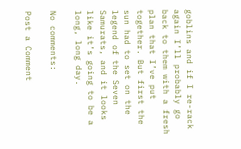goblins and if I re-rack again I’ll probably go back to them with a fresh plan that I’ve put together. But first the sun had to set on the legend of the Seven Samurats, and it looks like it’s going to be a long, long day.

No comments:

Post a Comment